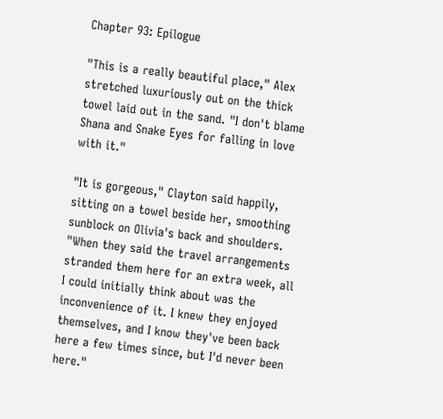Chapter 93: Epilogue

"This is a really beautiful place," Alex stretched luxuriously out on the thick towel laid out in the sand. "I don't blame Shana and Snake Eyes for falling in love with it."

"It is gorgeous," Clayton said happily, sitting on a towel beside her, smoothing sunblock on Olivia's back and shoulders. "When they said the travel arrangements stranded them here for an extra week, all I could initially think about was the inconvenience of it. I knew they enjoyed themselves, and I know they've been back here a few times since, but I'd never been here."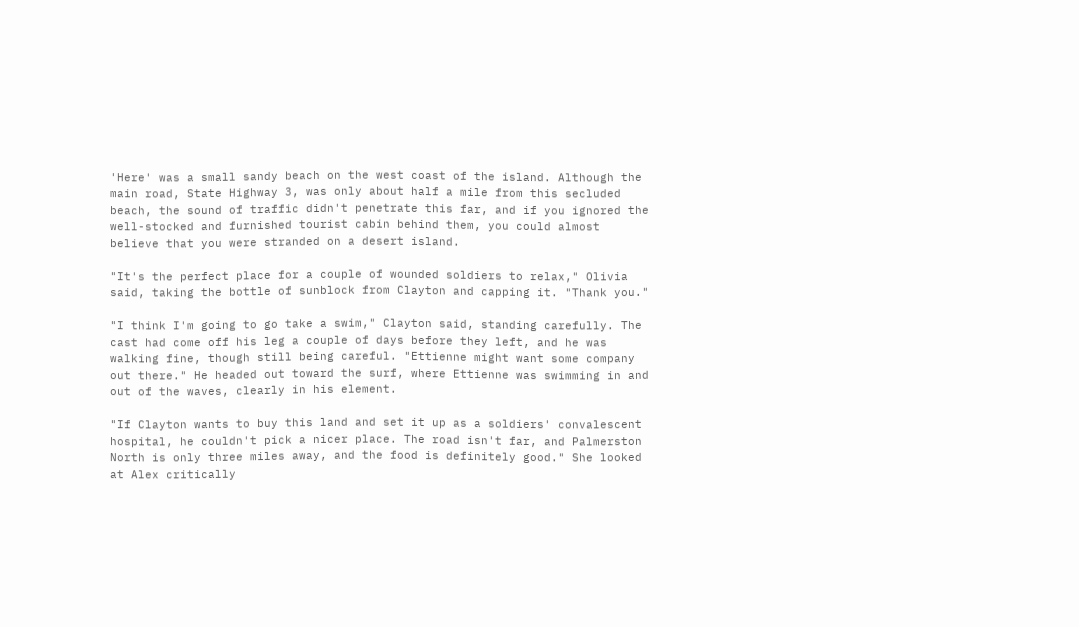'Here' was a small sandy beach on the west coast of the island. Although the main road, State Highway 3, was only about half a mile from this secluded beach, the sound of traffic didn't penetrate this far, and if you ignored the well-stocked and furnished tourist cabin behind them, you could almost believe that you were stranded on a desert island.

"It's the perfect place for a couple of wounded soldiers to relax," Olivia said, taking the bottle of sunblock from Clayton and capping it. "Thank you."

"I think I'm going to go take a swim," Clayton said, standing carefully. The cast had come off his leg a couple of days before they left, and he was walking fine, though still being careful. "Ettienne might want some company out there." He headed out toward the surf, where Ettienne was swimming in and out of the waves, clearly in his element.

"If Clayton wants to buy this land and set it up as a soldiers' convalescent hospital, he couldn't pick a nicer place. The road isn't far, and Palmerston North is only three miles away, and the food is definitely good." She looked at Alex critically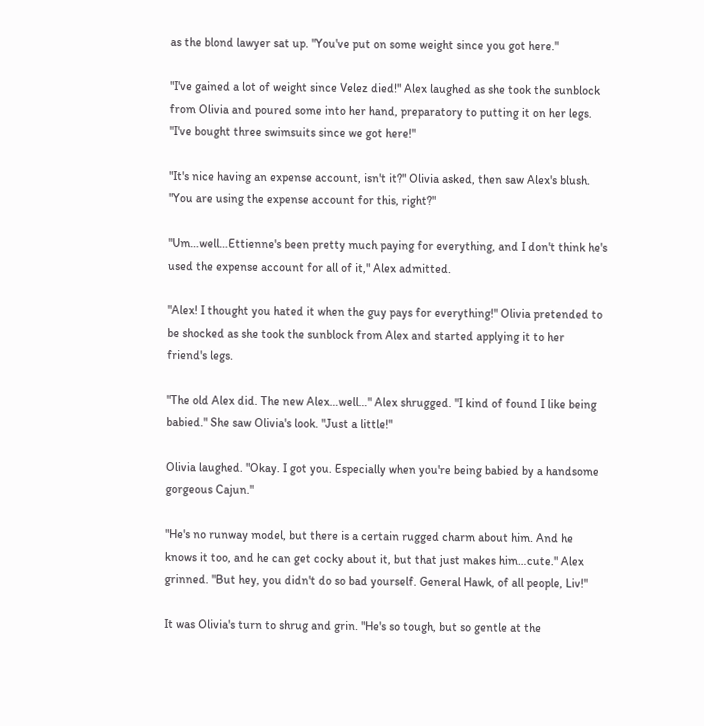as the blond lawyer sat up. "You've put on some weight since you got here."

"I've gained a lot of weight since Velez died!" Alex laughed as she took the sunblock from Olivia and poured some into her hand, preparatory to putting it on her legs. "I've bought three swimsuits since we got here!"

"It's nice having an expense account, isn't it?" Olivia asked, then saw Alex's blush. "You are using the expense account for this, right?"

"Um…well…Ettienne's been pretty much paying for everything, and I don't think he's used the expense account for all of it," Alex admitted.

"Alex! I thought you hated it when the guy pays for everything!" Olivia pretended to be shocked as she took the sunblock from Alex and started applying it to her friend's legs.

"The old Alex did. The new Alex…well…" Alex shrugged. "I kind of found I like being babied." She saw Olivia's look. "Just a little!"

Olivia laughed. "Okay. I got you. Especially when you're being babied by a handsome gorgeous Cajun."

"He's no runway model, but there is a certain rugged charm about him. And he knows it too, and he can get cocky about it, but that just makes him…cute." Alex grinned. "But hey, you didn't do so bad yourself. General Hawk, of all people, Liv!"

It was Olivia's turn to shrug and grin. "He's so tough, but so gentle at the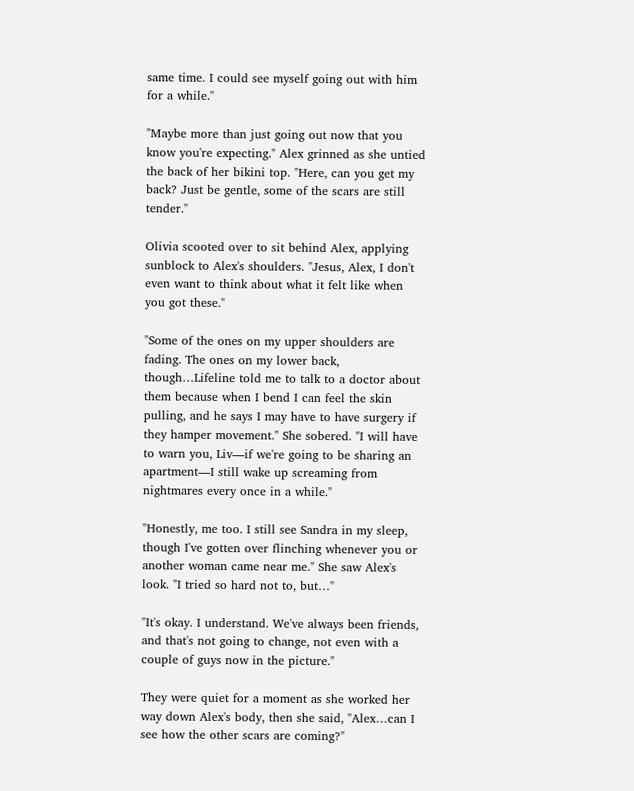same time. I could see myself going out with him for a while."

"Maybe more than just going out now that you know you're expecting." Alex grinned as she untied the back of her bikini top. "Here, can you get my back? Just be gentle, some of the scars are still tender."

Olivia scooted over to sit behind Alex, applying sunblock to Alex's shoulders. "Jesus, Alex, I don't even want to think about what it felt like when you got these."

"Some of the ones on my upper shoulders are fading. The ones on my lower back, though…Lifeline told me to talk to a doctor about them because when I bend I can feel the skin pulling, and he says I may have to have surgery if they hamper movement." She sobered. "I will have to warn you, Liv—if we're going to be sharing an apartment—I still wake up screaming from nightmares every once in a while."

"Honestly, me too. I still see Sandra in my sleep, though I've gotten over flinching whenever you or another woman came near me." She saw Alex's look. "I tried so hard not to, but…"

"It's okay. I understand. We've always been friends, and that's not going to change, not even with a couple of guys now in the picture."

They were quiet for a moment as she worked her way down Alex's body, then she said, "Alex…can I see how the other scars are coming?"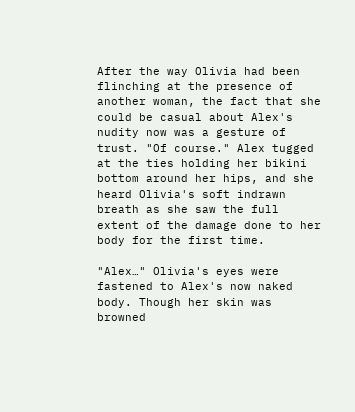After the way Olivia had been flinching at the presence of another woman, the fact that she could be casual about Alex's nudity now was a gesture of trust. "Of course." Alex tugged at the ties holding her bikini bottom around her hips, and she heard Olivia's soft indrawn breath as she saw the full extent of the damage done to her body for the first time.

"Alex…" Olivia's eyes were fastened to Alex's now naked body. Though her skin was browned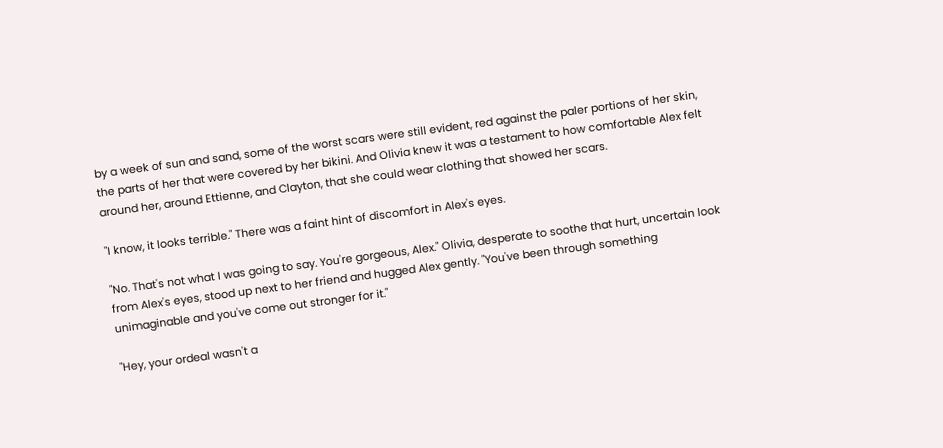by a week of sun and sand, some of the worst scars were still evident, red against the paler portions of her skin, the parts of her that were covered by her bikini. And Olivia knew it was a testament to how comfortable Alex felt around her, around Ettienne, and Clayton, that she could wear clothing that showed her scars.

"I know, it looks terrible." There was a faint hint of discomfort in Alex's eyes.

"No. That's not what I was going to say. You're gorgeous, Alex." Olivia, desperate to soothe that hurt, uncertain look from Alex's eyes, stood up next to her friend and hugged Alex gently. "You've been through something unimaginable and you've come out stronger for it."

"Hey, your ordeal wasn't a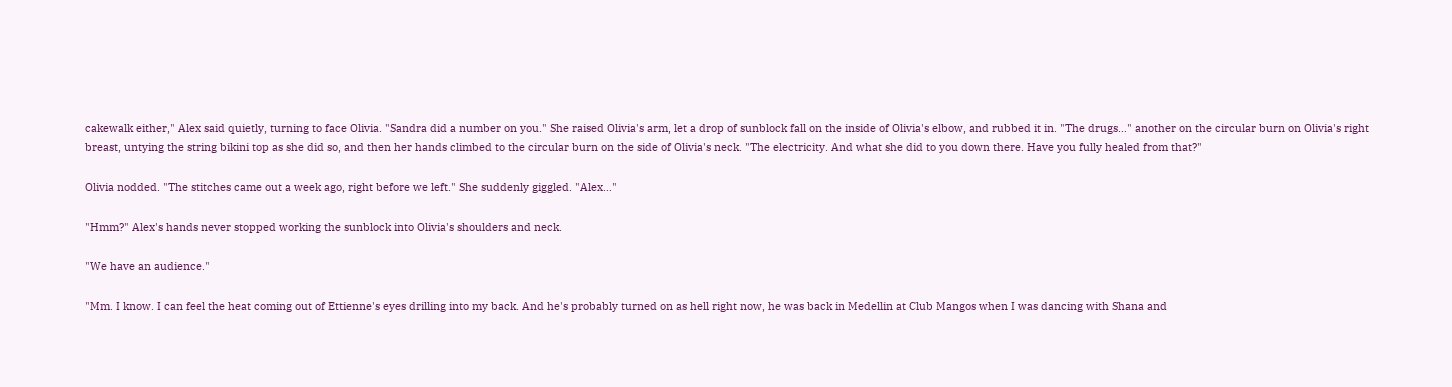cakewalk either," Alex said quietly, turning to face Olivia. "Sandra did a number on you." She raised Olivia's arm, let a drop of sunblock fall on the inside of Olivia's elbow, and rubbed it in. "The drugs…" another on the circular burn on Olivia's right breast, untying the string bikini top as she did so, and then her hands climbed to the circular burn on the side of Olivia's neck. "The electricity. And what she did to you down there. Have you fully healed from that?"

Olivia nodded. "The stitches came out a week ago, right before we left." She suddenly giggled. "Alex…"

"Hmm?" Alex's hands never stopped working the sunblock into Olivia's shoulders and neck.

"We have an audience."

"Mm. I know. I can feel the heat coming out of Ettienne's eyes drilling into my back. And he's probably turned on as hell right now, he was back in Medellin at Club Mangos when I was dancing with Shana and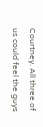Courtney. All three of us could feel the guys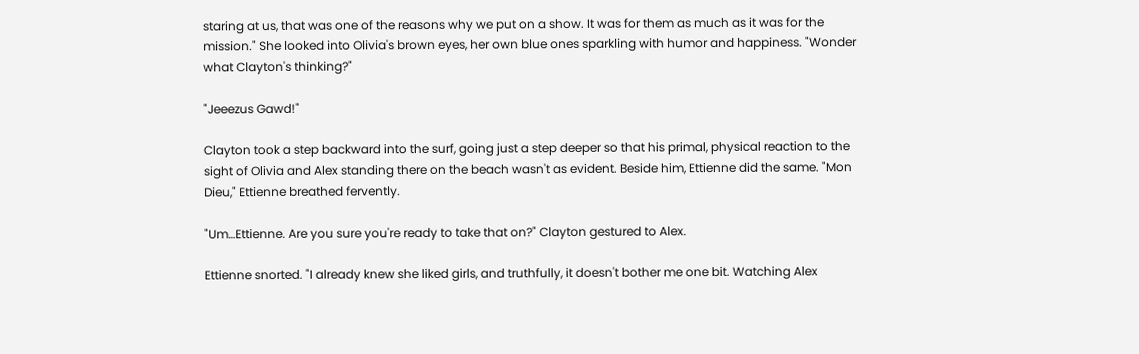staring at us, that was one of the reasons why we put on a show. It was for them as much as it was for the mission." She looked into Olivia's brown eyes, her own blue ones sparkling with humor and happiness. "Wonder what Clayton's thinking?"

"Jeeezus Gawd!"

Clayton took a step backward into the surf, going just a step deeper so that his primal, physical reaction to the sight of Olivia and Alex standing there on the beach wasn't as evident. Beside him, Ettienne did the same. "Mon Dieu," Ettienne breathed fervently.

"Um…Ettienne. Are you sure you're ready to take that on?" Clayton gestured to Alex.

Ettienne snorted. "I already knew she liked girls, and truthfully, it doesn't bother me one bit. Watching Alex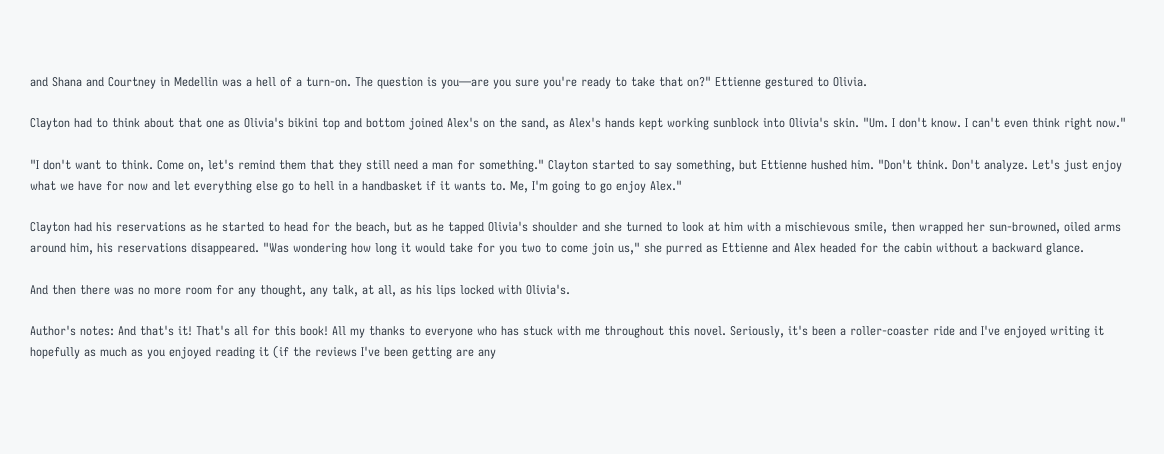and Shana and Courtney in Medellin was a hell of a turn-on. The question is you—are you sure you're ready to take that on?" Ettienne gestured to Olivia.

Clayton had to think about that one as Olivia's bikini top and bottom joined Alex's on the sand, as Alex's hands kept working sunblock into Olivia's skin. "Um. I don't know. I can't even think right now."

"I don't want to think. Come on, let's remind them that they still need a man for something." Clayton started to say something, but Ettienne hushed him. "Don't think. Don't analyze. Let's just enjoy what we have for now and let everything else go to hell in a handbasket if it wants to. Me, I'm going to go enjoy Alex."

Clayton had his reservations as he started to head for the beach, but as he tapped Olivia's shoulder and she turned to look at him with a mischievous smile, then wrapped her sun-browned, oiled arms around him, his reservations disappeared. "Was wondering how long it would take for you two to come join us," she purred as Ettienne and Alex headed for the cabin without a backward glance.

And then there was no more room for any thought, any talk, at all, as his lips locked with Olivia's.

Author's notes: And that's it! That's all for this book! All my thanks to everyone who has stuck with me throughout this novel. Seriously, it's been a roller-coaster ride and I've enjoyed writing it hopefully as much as you enjoyed reading it (if the reviews I've been getting are any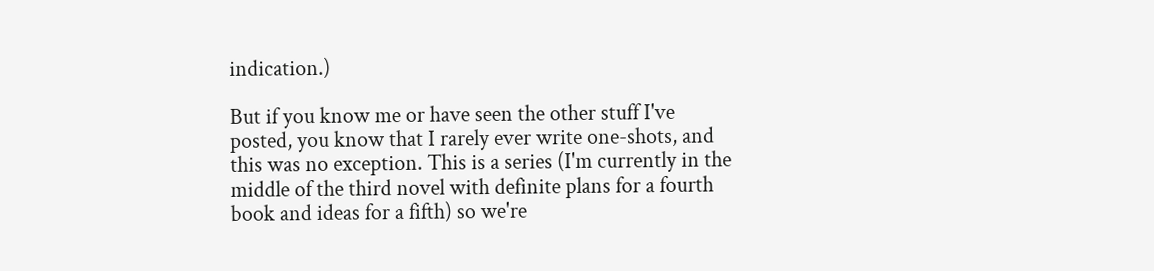indication.)

But if you know me or have seen the other stuff I've posted, you know that I rarely ever write one-shots, and this was no exception. This is a series (I'm currently in the middle of the third novel with definite plans for a fourth book and ideas for a fifth) so we're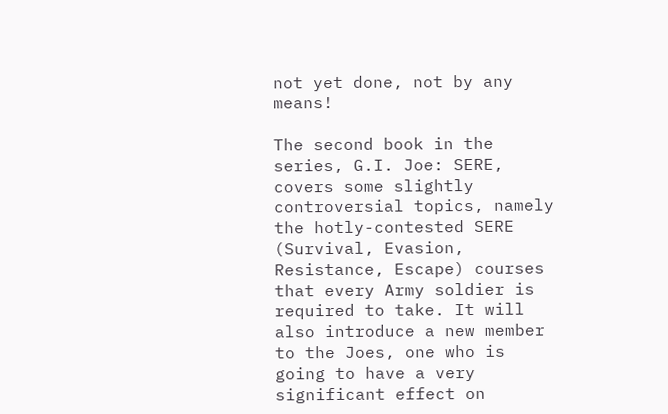not yet done, not by any means!

The second book in the series, G.I. Joe: SERE, covers some slightly controversial topics, namely the hotly-contested SERE (Survival, Evasion, Resistance, Escape) courses that every Army soldier is required to take. It will also introduce a new member to the Joes, one who is going to have a very significant effect on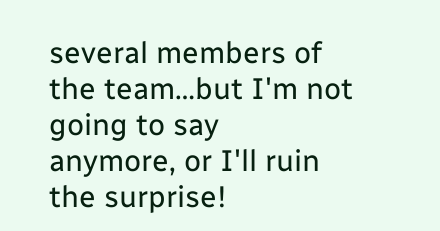several members of the team…but I'm not going to say anymore, or I'll ruin the surprise!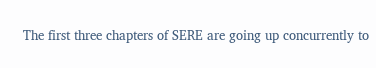The first three chapters of SERE are going up concurrently to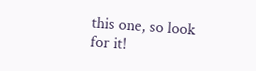this one, so look for it!